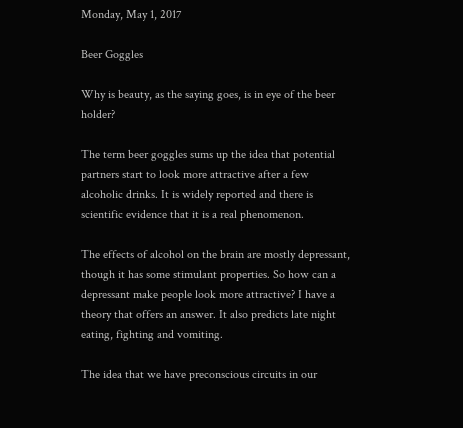Monday, May 1, 2017

Beer Goggles

Why is beauty, as the saying goes, is in eye of the beer holder?

The term beer goggles sums up the idea that potential partners start to look more attractive after a few alcoholic drinks. It is widely reported and there is scientific evidence that it is a real phenomenon.

The effects of alcohol on the brain are mostly depressant, though it has some stimulant properties. So how can a depressant make people look more attractive? I have a theory that offers an answer. It also predicts late night eating, fighting and vomiting.

The idea that we have preconscious circuits in our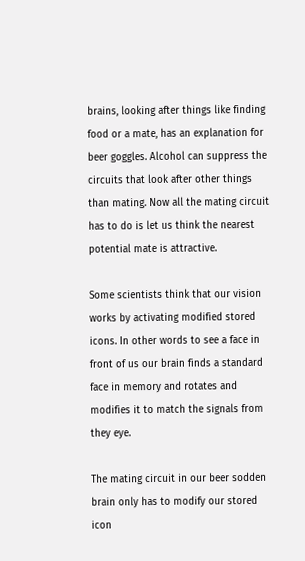brains, looking after things like finding food or a mate, has an explanation for beer goggles. Alcohol can suppress the circuits that look after other things than mating. Now all the mating circuit has to do is let us think the nearest potential mate is attractive.

Some scientists think that our vision works by activating modified stored icons. In other words to see a face in front of us our brain finds a standard face in memory and rotates and modifies it to match the signals from they eye.

The mating circuit in our beer sodden brain only has to modify our stored icon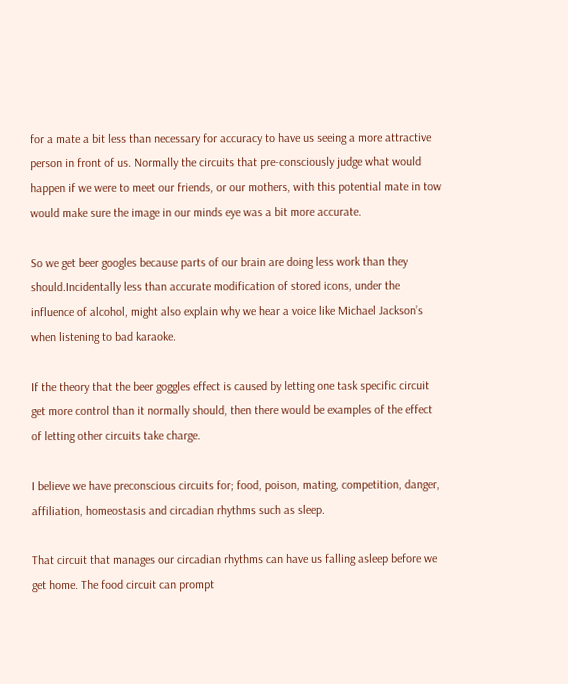for a mate a bit less than necessary for accuracy to have us seeing a more attractive person in front of us. Normally the circuits that pre-consciously judge what would happen if we were to meet our friends, or our mothers, with this potential mate in tow would make sure the image in our minds eye was a bit more accurate.

So we get beer googles because parts of our brain are doing less work than they should.Incidentally less than accurate modification of stored icons, under the influence of alcohol, might also explain why we hear a voice like Michael Jackson’s when listening to bad karaoke.

If the theory that the beer goggles effect is caused by letting one task specific circuit get more control than it normally should, then there would be examples of the effect of letting other circuits take charge.

I believe we have preconscious circuits for; food, poison, mating, competition, danger, affiliation, homeostasis and circadian rhythms such as sleep.

That circuit that manages our circadian rhythms can have us falling asleep before we get home. The food circuit can prompt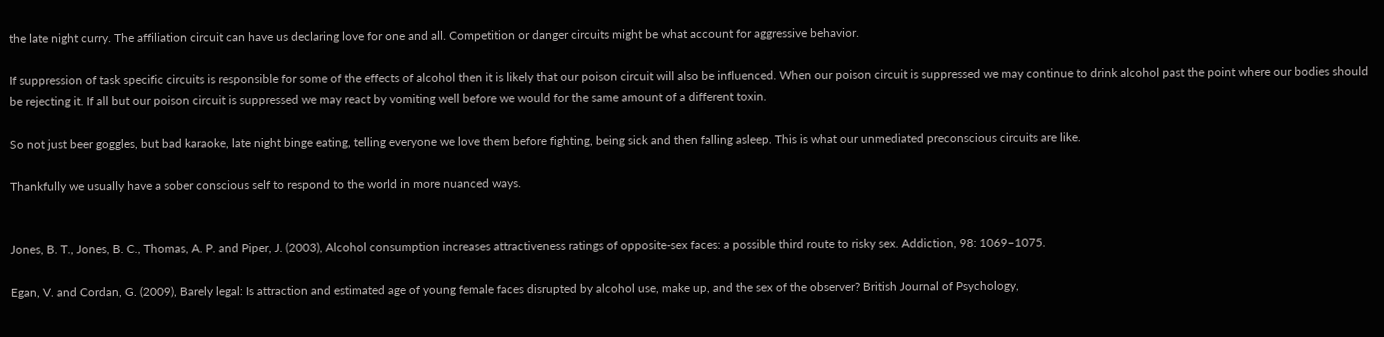the late night curry. The affiliation circuit can have us declaring love for one and all. Competition or danger circuits might be what account for aggressive behavior.

If suppression of task specific circuits is responsible for some of the effects of alcohol then it is likely that our poison circuit will also be influenced. When our poison circuit is suppressed we may continue to drink alcohol past the point where our bodies should be rejecting it. If all but our poison circuit is suppressed we may react by vomiting well before we would for the same amount of a different toxin.

So not just beer goggles, but bad karaoke, late night binge eating, telling everyone we love them before fighting, being sick and then falling asleep. This is what our unmediated preconscious circuits are like.

Thankfully we usually have a sober conscious self to respond to the world in more nuanced ways.


Jones, B. T., Jones, B. C., Thomas, A. P. and Piper, J. (2003), Alcohol consumption increases attractiveness ratings of opposite-sex faces: a possible third route to risky sex. Addiction, 98: 1069–1075.

Egan, V. and Cordan, G. (2009), Barely legal: Is attraction and estimated age of young female faces disrupted by alcohol use, make up, and the sex of the observer? British Journal of Psychology,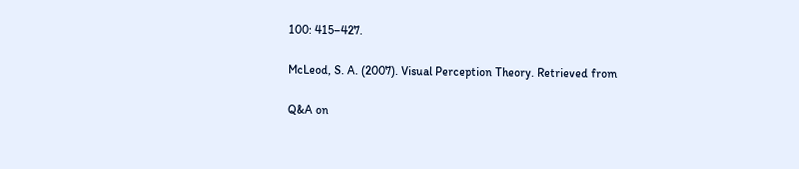100: 415–427.

McLeod, S. A. (2007). Visual Perception Theory. Retrieved from

Q&A on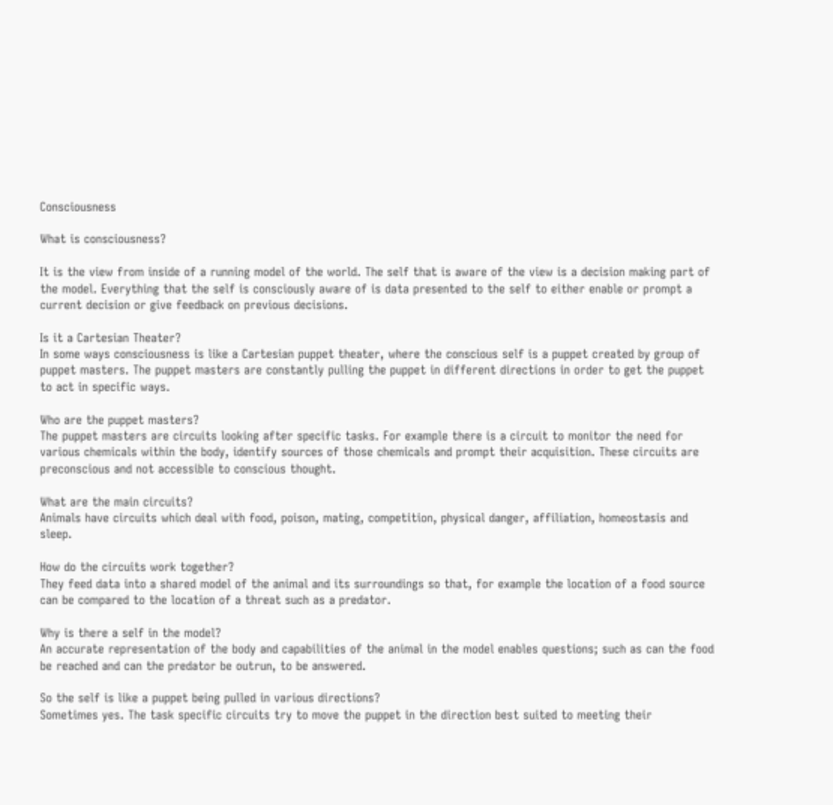Consciousness

What is consciousness?

It is the view from inside of a running model of the world. The self that is aware of the view is a decision making part of the model. Everything that the self is consciously aware of is data presented to the self to either enable or prompt a current decision or give feedback on previous decisions.

Is it a Cartesian Theater?
In some ways consciousness is like a Cartesian puppet theater, where the conscious self is a puppet created by group of puppet masters. The puppet masters are constantly pulling the puppet in different directions in order to get the puppet to act in specific ways.

Who are the puppet masters?
The puppet masters are circuits looking after specific tasks. For example there is a circuit to monitor the need for various chemicals within the body, identify sources of those chemicals and prompt their acquisition. These circuits are preconscious and not accessible to conscious thought.

What are the main circuits?
Animals have circuits which deal with food, poison, mating, competition, physical danger, affiliation, homeostasis and sleep.

How do the circuits work together?
They feed data into a shared model of the animal and its surroundings so that, for example the location of a food source can be compared to the location of a threat such as a predator.

Why is there a self in the model?
An accurate representation of the body and capabilities of the animal in the model enables questions; such as can the food be reached and can the predator be outrun, to be answered.

So the self is like a puppet being pulled in various directions?
Sometimes yes. The task specific circuits try to move the puppet in the direction best suited to meeting their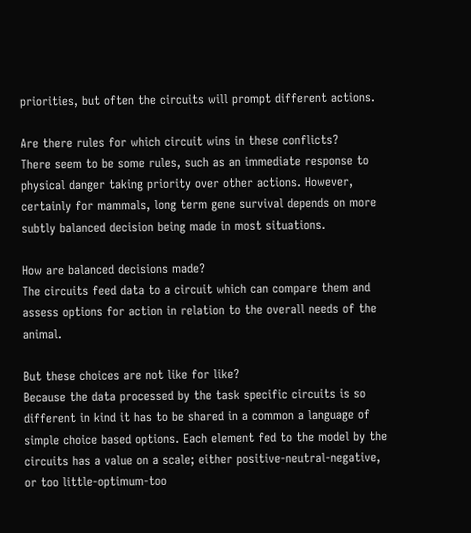priorities, but often the circuits will prompt different actions.

Are there rules for which circuit wins in these conflicts?
There seem to be some rules, such as an immediate response to physical danger taking priority over other actions. However, certainly for mammals, long term gene survival depends on more subtly balanced decision being made in most situations.

How are balanced decisions made?
The circuits feed data to a circuit which can compare them and assess options for action in relation to the overall needs of the animal.

But these choices are not like for like?
Because the data processed by the task specific circuits is so different in kind it has to be shared in a common a language of simple choice based options. Each element fed to the model by the circuits has a value on a scale; either positive-neutral-negative, or too little-optimum-too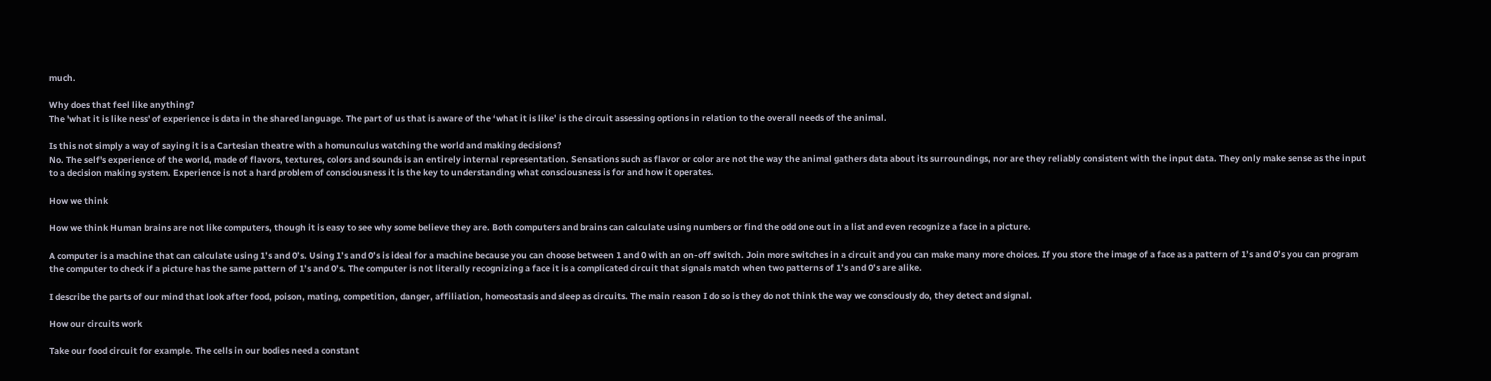much.

Why does that feel like anything?
The 'what it is like ness' of experience is data in the shared language. The part of us that is aware of the ‘what it is like’ is the circuit assessing options in relation to the overall needs of the animal.

Is this not simply a way of saying it is a Cartesian theatre with a homunculus watching the world and making decisions?
No. The self's experience of the world, made of flavors, textures, colors and sounds is an entirely internal representation. Sensations such as flavor or color are not the way the animal gathers data about its surroundings, nor are they reliably consistent with the input data. They only make sense as the input to a decision making system. Experience is not a hard problem of consciousness it is the key to understanding what consciousness is for and how it operates.

How we think

How we think Human brains are not like computers, though it is easy to see why some believe they are. Both computers and brains can calculate using numbers or find the odd one out in a list and even recognize a face in a picture.

A computer is a machine that can calculate using 1’s and 0’s. Using 1’s and 0’s is ideal for a machine because you can choose between 1 and 0 with an on-off switch. Join more switches in a circuit and you can make many more choices. If you store the image of a face as a pattern of 1’s and 0’s you can program the computer to check if a picture has the same pattern of 1’s and 0’s. The computer is not literally recognizing a face it is a complicated circuit that signals match when two patterns of 1’s and 0’s are alike.

I describe the parts of our mind that look after food, poison, mating, competition, danger, affiliation, homeostasis and sleep as circuits. The main reason I do so is they do not think the way we consciously do, they detect and signal.

How our circuits work

Take our food circuit for example. The cells in our bodies need a constant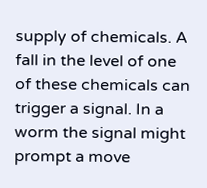supply of chemicals. A fall in the level of one of these chemicals can trigger a signal. In a worm the signal might prompt a move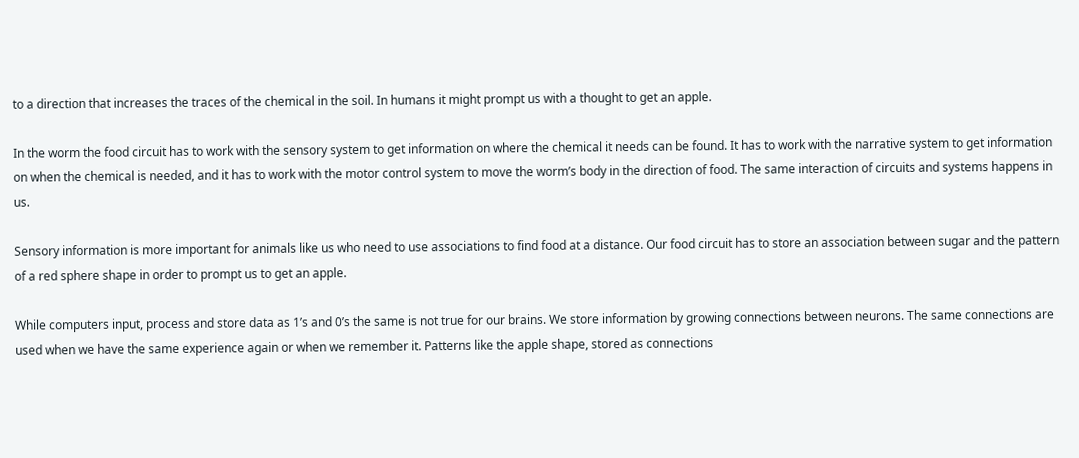to a direction that increases the traces of the chemical in the soil. In humans it might prompt us with a thought to get an apple.

In the worm the food circuit has to work with the sensory system to get information on where the chemical it needs can be found. It has to work with the narrative system to get information on when the chemical is needed, and it has to work with the motor control system to move the worm’s body in the direction of food. The same interaction of circuits and systems happens in us.

Sensory information is more important for animals like us who need to use associations to find food at a distance. Our food circuit has to store an association between sugar and the pattern of a red sphere shape in order to prompt us to get an apple.

While computers input, process and store data as 1’s and 0’s the same is not true for our brains. We store information by growing connections between neurons. The same connections are used when we have the same experience again or when we remember it. Patterns like the apple shape, stored as connections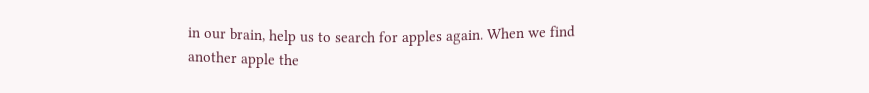in our brain, help us to search for apples again. When we find another apple the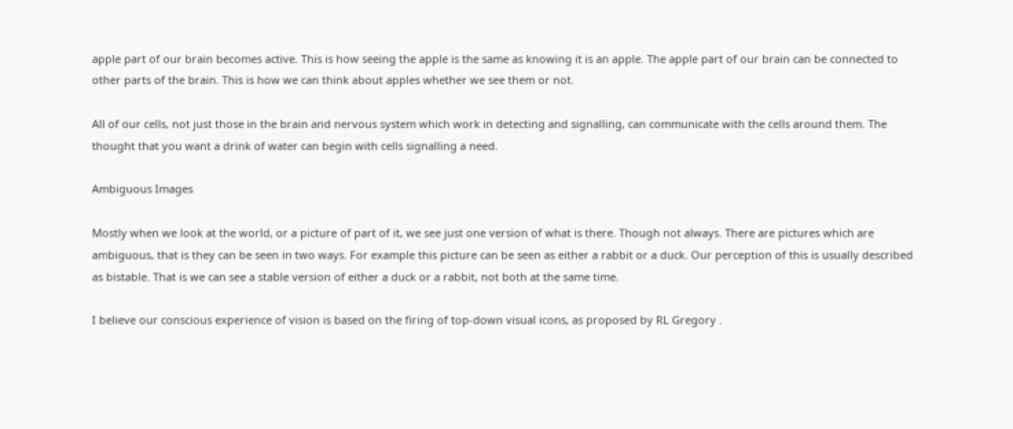apple part of our brain becomes active. This is how seeing the apple is the same as knowing it is an apple. The apple part of our brain can be connected to other parts of the brain. This is how we can think about apples whether we see them or not.

All of our cells, not just those in the brain and nervous system which work in detecting and signalling, can communicate with the cells around them. The thought that you want a drink of water can begin with cells signalling a need.

Ambiguous Images

Mostly when we look at the world, or a picture of part of it, we see just one version of what is there. Though not always. There are pictures which are ambiguous, that is they can be seen in two ways. For example this picture can be seen as either a rabbit or a duck. Our perception of this is usually described as bistable. That is we can see a stable version of either a duck or a rabbit, not both at the same time.

I believe our conscious experience of vision is based on the firing of top-down visual icons, as proposed by RL Gregory .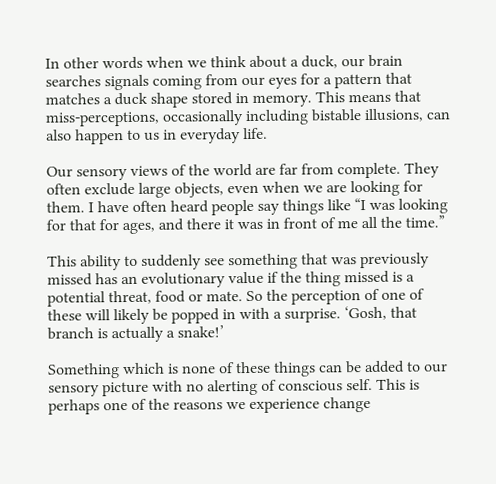In other words when we think about a duck, our brain searches signals coming from our eyes for a pattern that matches a duck shape stored in memory. This means that miss-perceptions, occasionally including bistable illusions, can also happen to us in everyday life.

Our sensory views of the world are far from complete. They often exclude large objects, even when we are looking for them. I have often heard people say things like “I was looking for that for ages, and there it was in front of me all the time.”

This ability to suddenly see something that was previously missed has an evolutionary value if the thing missed is a potential threat, food or mate. So the perception of one of these will likely be popped in with a surprise. ‘Gosh, that branch is actually a snake!’

Something which is none of these things can be added to our sensory picture with no alerting of conscious self. This is perhaps one of the reasons we experience change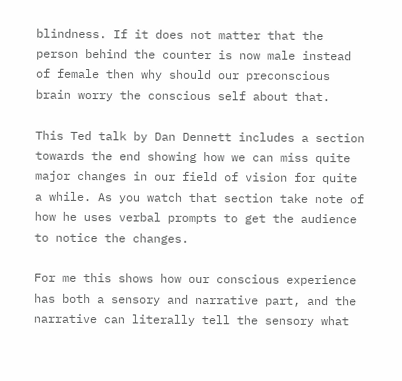blindness. If it does not matter that the person behind the counter is now male instead of female then why should our preconscious brain worry the conscious self about that.

This Ted talk by Dan Dennett includes a section towards the end showing how we can miss quite major changes in our field of vision for quite a while. As you watch that section take note of how he uses verbal prompts to get the audience to notice the changes.

For me this shows how our conscious experience has both a sensory and narrative part, and the narrative can literally tell the sensory what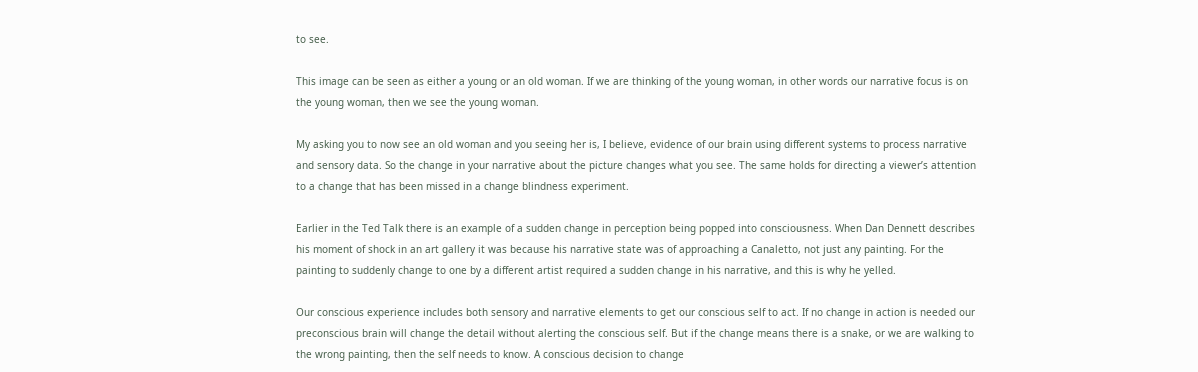to see.

This image can be seen as either a young or an old woman. If we are thinking of the young woman, in other words our narrative focus is on the young woman, then we see the young woman.

My asking you to now see an old woman and you seeing her is, I believe, evidence of our brain using different systems to process narrative and sensory data. So the change in your narrative about the picture changes what you see. The same holds for directing a viewer’s attention to a change that has been missed in a change blindness experiment.

Earlier in the Ted Talk there is an example of a sudden change in perception being popped into consciousness. When Dan Dennett describes his moment of shock in an art gallery it was because his narrative state was of approaching a Canaletto, not just any painting. For the painting to suddenly change to one by a different artist required a sudden change in his narrative, and this is why he yelled.

Our conscious experience includes both sensory and narrative elements to get our conscious self to act. If no change in action is needed our preconscious brain will change the detail without alerting the conscious self. But if the change means there is a snake, or we are walking to the wrong painting, then the self needs to know. A conscious decision to change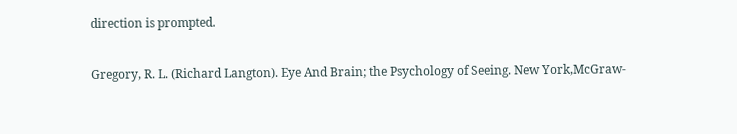direction is prompted.

Gregory, R. L. (Richard Langton). Eye And Brain; the Psychology of Seeing. New York,McGraw-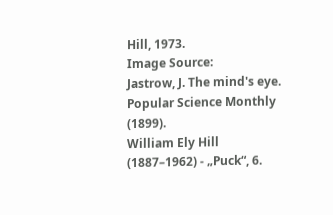Hill, 1973.
Image Source:
Jastrow, J. The mind's eye. Popular Science Monthly (1899).
William Ely Hill (1887–1962) - „Puck“, 6.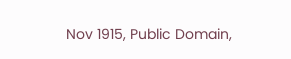Nov 1915, Public Domain,